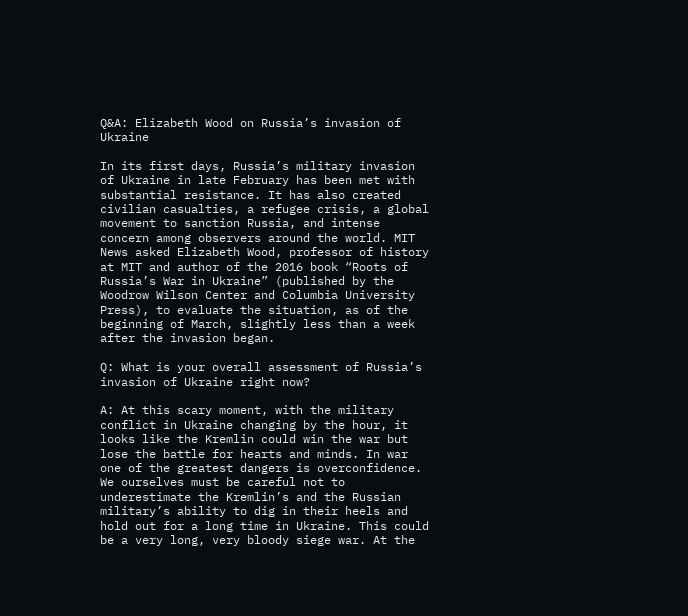Q&A: Elizabeth Wood on Russia’s invasion of Ukraine

In its first days, Russia’s military invasion of Ukraine in late February has been met with substantial resistance. It has also created civilian casualties, a refugee crisis, a global movement to sanction Russia, and intense concern among observers around the world. MIT News asked Elizabeth Wood, professor of history at MIT and author of the 2016 book “Roots of Russia’s War in Ukraine” (published by the Woodrow Wilson Center and Columbia University Press), to evaluate the situation, as of the beginning of March, slightly less than a week after the invasion began.

Q: What is your overall assessment of Russia’s invasion of Ukraine right now?

A: At this scary moment, with the military conflict in Ukraine changing by the hour, it looks like the Kremlin could win the war but lose the battle for hearts and minds. In war one of the greatest dangers is overconfidence. We ourselves must be careful not to underestimate the Kremlin’s and the Russian military’s ability to dig in their heels and hold out for a long time in Ukraine. This could be a very long, very bloody siege war. At the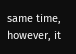same time, however, it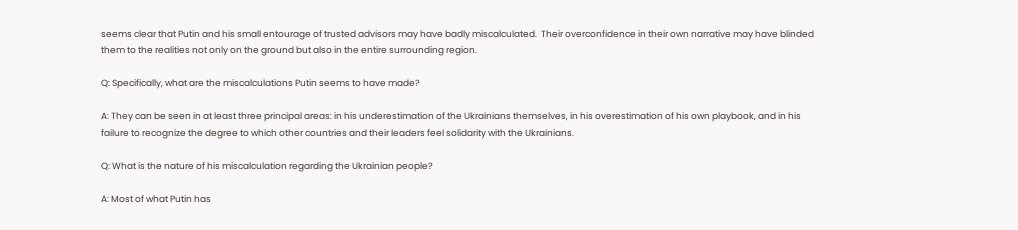seems clear that Putin and his small entourage of trusted advisors may have badly miscalculated.  Their overconfidence in their own narrative may have blinded them to the realities not only on the ground but also in the entire surrounding region.

Q: Specifically, what are the miscalculations Putin seems to have made?

A: They can be seen in at least three principal areas: in his underestimation of the Ukrainians themselves, in his overestimation of his own playbook, and in his failure to recognize the degree to which other countries and their leaders feel solidarity with the Ukrainians.

Q: What is the nature of his miscalculation regarding the Ukrainian people?

A: Most of what Putin has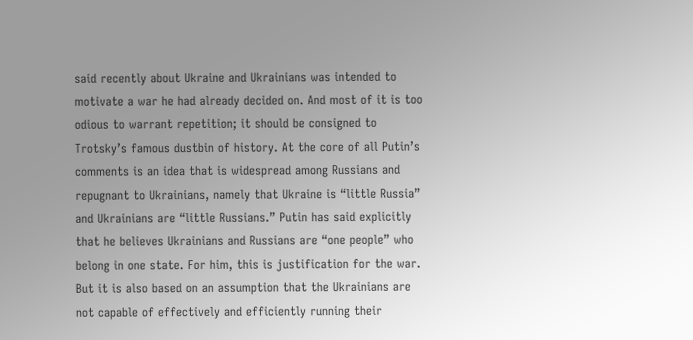said recently about Ukraine and Ukrainians was intended to motivate a war he had already decided on. And most of it is too odious to warrant repetition; it should be consigned to Trotsky’s famous dustbin of history. At the core of all Putin’s comments is an idea that is widespread among Russians and repugnant to Ukrainians, namely that Ukraine is “little Russia” and Ukrainians are “little Russians.” Putin has said explicitly that he believes Ukrainians and Russians are “one people” who belong in one state. For him, this is justification for the war. But it is also based on an assumption that the Ukrainians are not capable of effectively and efficiently running their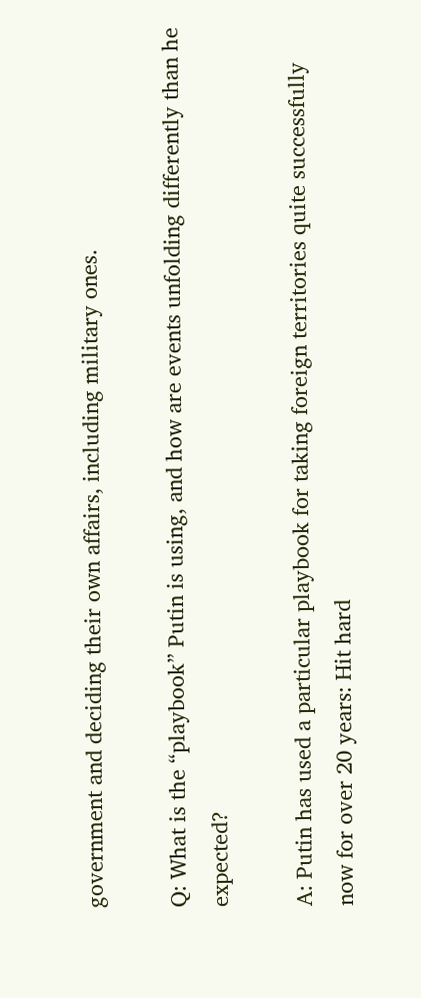government and deciding their own affairs, including military ones.

Q: What is the “playbook” Putin is using, and how are events unfolding differently than he expected?

A: Putin has used a particular playbook for taking foreign territories quite successfully now for over 20 years: Hit hard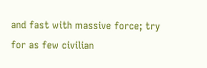and fast with massive force; try for as few civilian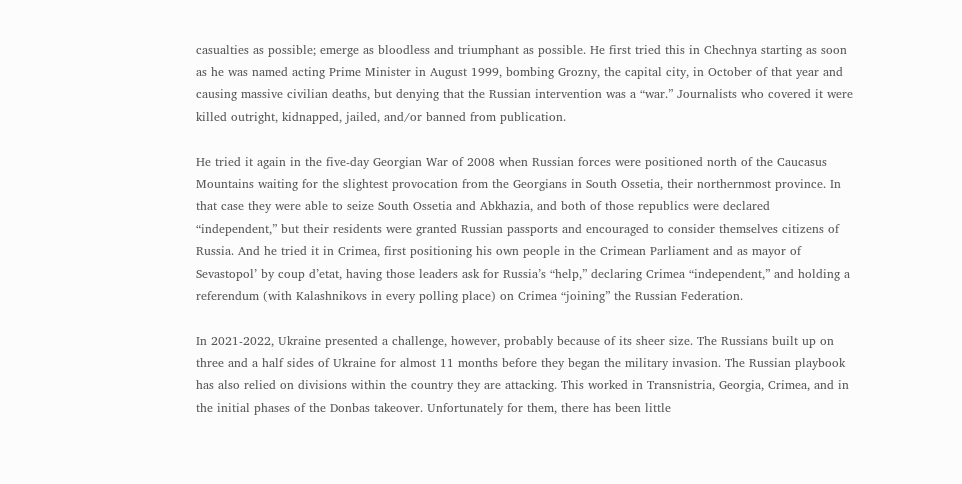casualties as possible; emerge as bloodless and triumphant as possible. He first tried this in Chechnya starting as soon as he was named acting Prime Minister in August 1999, bombing Grozny, the capital city, in October of that year and causing massive civilian deaths, but denying that the Russian intervention was a “war.” Journalists who covered it were killed outright, kidnapped, jailed, and/or banned from publication.

He tried it again in the five-day Georgian War of 2008 when Russian forces were positioned north of the Caucasus Mountains waiting for the slightest provocation from the Georgians in South Ossetia, their northernmost province. In that case they were able to seize South Ossetia and Abkhazia, and both of those republics were declared “independent,” but their residents were granted Russian passports and encouraged to consider themselves citizens of Russia. And he tried it in Crimea, first positioning his own people in the Crimean Parliament and as mayor of Sevastopol’ by coup d’etat, having those leaders ask for Russia’s “help,” declaring Crimea “independent,” and holding a referendum (with Kalashnikovs in every polling place) on Crimea “joining” the Russian Federation.

In 2021-2022, Ukraine presented a challenge, however, probably because of its sheer size. The Russians built up on three and a half sides of Ukraine for almost 11 months before they began the military invasion. The Russian playbook has also relied on divisions within the country they are attacking. This worked in Transnistria, Georgia, Crimea, and in the initial phases of the Donbas takeover. Unfortunately for them, there has been little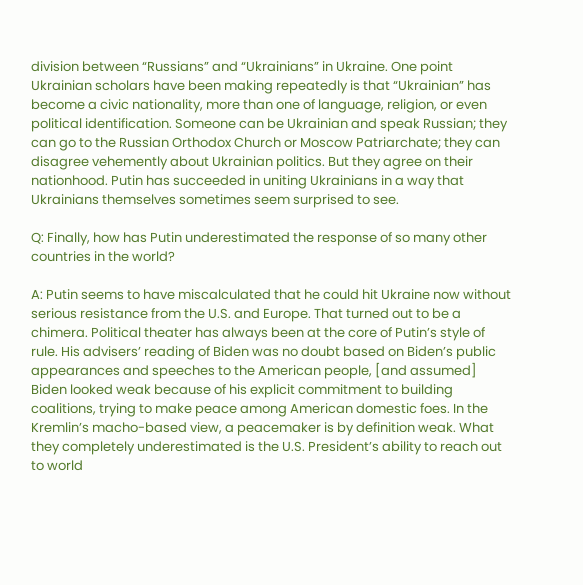division between “Russians” and “Ukrainians” in Ukraine. One point Ukrainian scholars have been making repeatedly is that “Ukrainian” has become a civic nationality, more than one of language, religion, or even political identification. Someone can be Ukrainian and speak Russian; they can go to the Russian Orthodox Church or Moscow Patriarchate; they can disagree vehemently about Ukrainian politics. But they agree on their nationhood. Putin has succeeded in uniting Ukrainians in a way that Ukrainians themselves sometimes seem surprised to see.

Q: Finally, how has Putin underestimated the response of so many other countries in the world?

A: Putin seems to have miscalculated that he could hit Ukraine now without serious resistance from the U.S. and Europe. That turned out to be a chimera. Political theater has always been at the core of Putin’s style of rule. His advisers’ reading of Biden was no doubt based on Biden’s public appearances and speeches to the American people, [and assumed] Biden looked weak because of his explicit commitment to building coalitions, trying to make peace among American domestic foes. In the Kremlin’s macho-based view, a peacemaker is by definition weak. What they completely underestimated is the U.S. President’s ability to reach out to world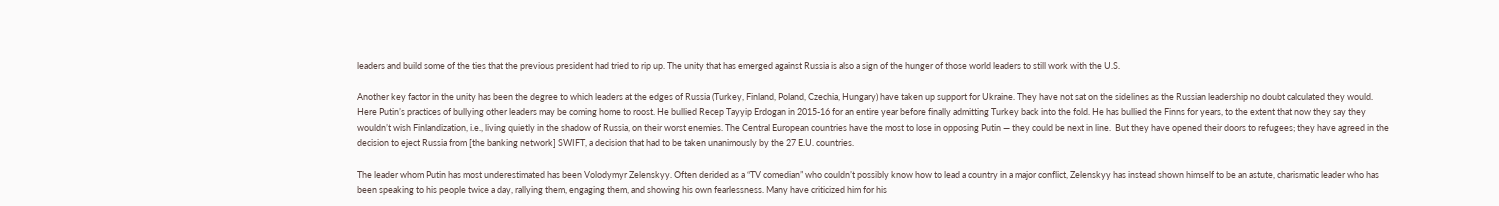leaders and build some of the ties that the previous president had tried to rip up. The unity that has emerged against Russia is also a sign of the hunger of those world leaders to still work with the U.S.

Another key factor in the unity has been the degree to which leaders at the edges of Russia (Turkey, Finland, Poland, Czechia, Hungary) have taken up support for Ukraine. They have not sat on the sidelines as the Russian leadership no doubt calculated they would. Here Putin’s practices of bullying other leaders may be coming home to roost. He bullied Recep Tayyip Erdogan in 2015-16 for an entire year before finally admitting Turkey back into the fold. He has bullied the Finns for years, to the extent that now they say they wouldn’t wish Finlandization, i.e., living quietly in the shadow of Russia, on their worst enemies. The Central European countries have the most to lose in opposing Putin — they could be next in line.  But they have opened their doors to refugees; they have agreed in the decision to eject Russia from [the banking network] SWIFT, a decision that had to be taken unanimously by the 27 E.U. countries.

The leader whom Putin has most underestimated has been Volodymyr Zelenskyy. Often derided as a “TV comedian” who couldn’t possibly know how to lead a country in a major conflict, Zelenskyy has instead shown himself to be an astute, charismatic leader who has been speaking to his people twice a day, rallying them, engaging them, and showing his own fearlessness. Many have criticized him for his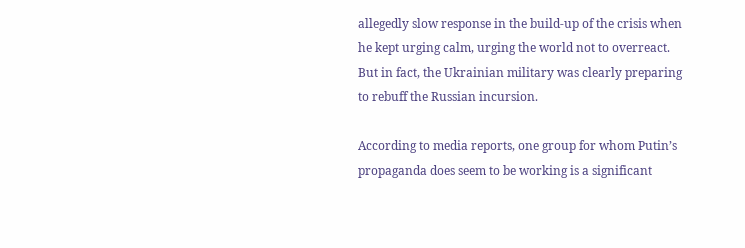allegedly slow response in the build-up of the crisis when he kept urging calm, urging the world not to overreact. But in fact, the Ukrainian military was clearly preparing to rebuff the Russian incursion.

According to media reports, one group for whom Putin’s propaganda does seem to be working is a significant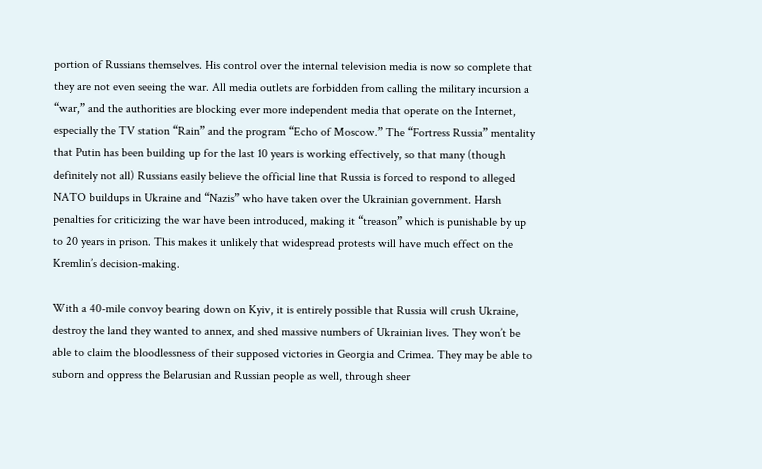portion of Russians themselves. His control over the internal television media is now so complete that they are not even seeing the war. All media outlets are forbidden from calling the military incursion a “war,” and the authorities are blocking ever more independent media that operate on the Internet, especially the TV station “Rain” and the program “Echo of Moscow.” The “Fortress Russia” mentality that Putin has been building up for the last 10 years is working effectively, so that many (though definitely not all) Russians easily believe the official line that Russia is forced to respond to alleged NATO buildups in Ukraine and “Nazis” who have taken over the Ukrainian government. Harsh penalties for criticizing the war have been introduced, making it “treason” which is punishable by up to 20 years in prison. This makes it unlikely that widespread protests will have much effect on the Kremlin’s decision-making.

With a 40-mile convoy bearing down on Kyiv, it is entirely possible that Russia will crush Ukraine, destroy the land they wanted to annex, and shed massive numbers of Ukrainian lives. They won’t be able to claim the bloodlessness of their supposed victories in Georgia and Crimea. They may be able to suborn and oppress the Belarusian and Russian people as well, through sheer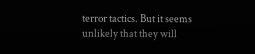terror tactics. But it seems unlikely that they will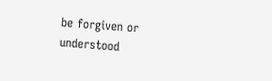be forgiven or understood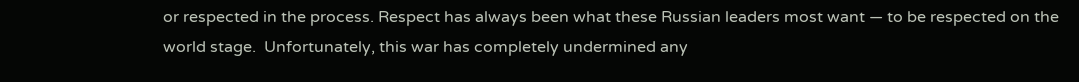or respected in the process. Respect has always been what these Russian leaders most want — to be respected on the world stage.  Unfortunately, this war has completely undermined any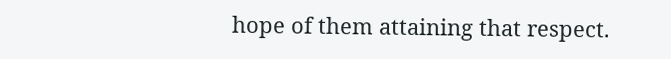hope of them attaining that respect.